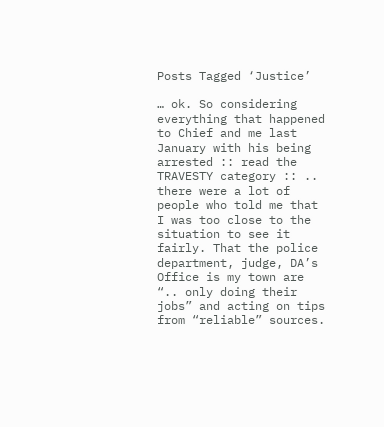Posts Tagged ‘Justice’

… ok. So considering everything that happened to Chief and me last January with his being arrested :: read the TRAVESTY category :: .. there were a lot of people who told me that I was too close to the situation to see it fairly. That the police department, judge, DA’s Office is my town are “.. only doing their jobs” and acting on tips from “reliable” sources.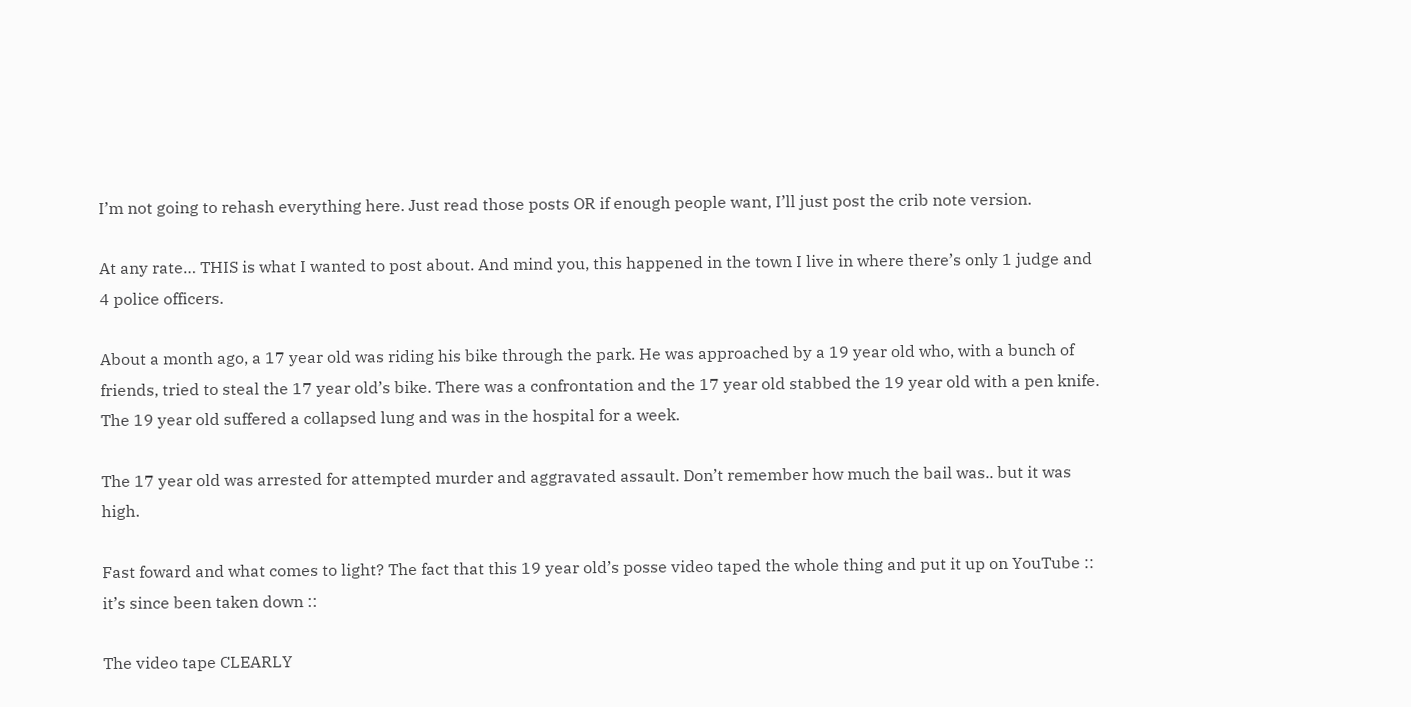I’m not going to rehash everything here. Just read those posts OR if enough people want, I’ll just post the crib note version.

At any rate… THIS is what I wanted to post about. And mind you, this happened in the town I live in where there’s only 1 judge and 4 police officers.

About a month ago, a 17 year old was riding his bike through the park. He was approached by a 19 year old who, with a bunch of friends, tried to steal the 17 year old’s bike. There was a confrontation and the 17 year old stabbed the 19 year old with a pen knife. The 19 year old suffered a collapsed lung and was in the hospital for a week.

The 17 year old was arrested for attempted murder and aggravated assault. Don’t remember how much the bail was.. but it was high.

Fast foward and what comes to light? The fact that this 19 year old’s posse video taped the whole thing and put it up on YouTube :: it’s since been taken down ::

The video tape CLEARLY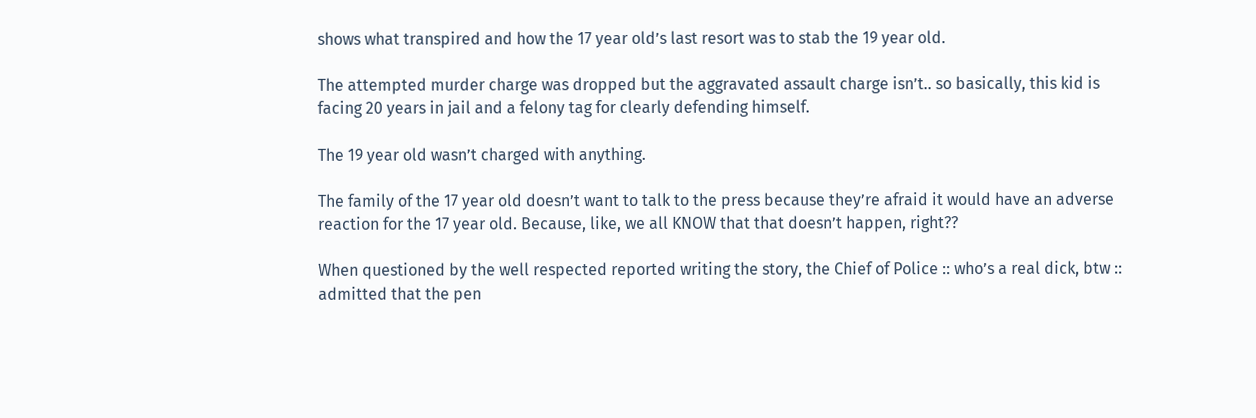shows what transpired and how the 17 year old’s last resort was to stab the 19 year old.

The attempted murder charge was dropped but the aggravated assault charge isn’t.. so basically, this kid is facing 20 years in jail and a felony tag for clearly defending himself.

The 19 year old wasn’t charged with anything.

The family of the 17 year old doesn’t want to talk to the press because they’re afraid it would have an adverse reaction for the 17 year old. Because, like, we all KNOW that that doesn’t happen, right??

When questioned by the well respected reported writing the story, the Chief of Police :: who’s a real dick, btw :: admitted that the pen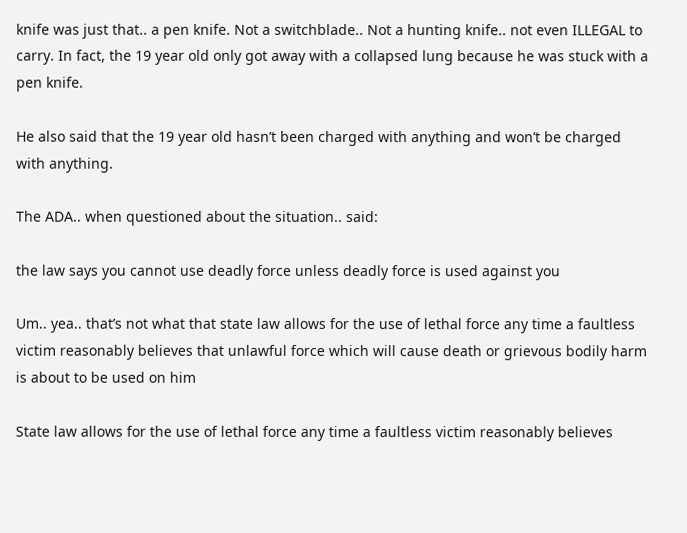knife was just that.. a pen knife. Not a switchblade.. Not a hunting knife.. not even ILLEGAL to carry. In fact, the 19 year old only got away with a collapsed lung because he was stuck with a pen knife.

He also said that the 19 year old hasn’t been charged with anything and won’t be charged with anything.

The ADA.. when questioned about the situation.. said:

the law says you cannot use deadly force unless deadly force is used against you

Um.. yea.. that’s not what that state law allows for the use of lethal force any time a faultless victim reasonably believes that unlawful force which will cause death or grievous bodily harm is about to be used on him

State law allows for the use of lethal force any time a faultless victim reasonably believes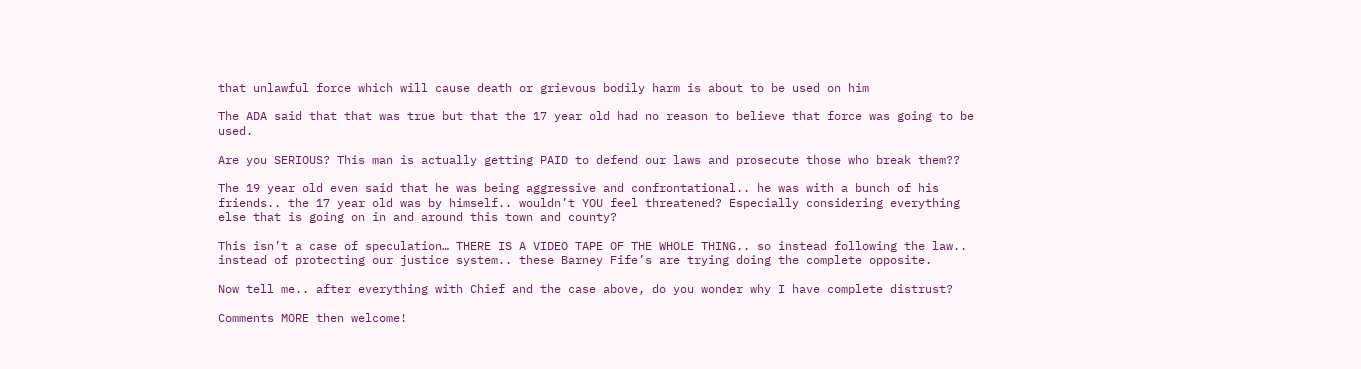that unlawful force which will cause death or grievous bodily harm is about to be used on him

The ADA said that that was true but that the 17 year old had no reason to believe that force was going to be used.

Are you SERIOUS? This man is actually getting PAID to defend our laws and prosecute those who break them??

The 19 year old even said that he was being aggressive and confrontational.. he was with a bunch of his friends.. the 17 year old was by himself.. wouldn’t YOU feel threatened? Especially considering everything else that is going on in and around this town and county?

This isn’t a case of speculation… THERE IS A VIDEO TAPE OF THE WHOLE THING.. so instead following the law.. instead of protecting our justice system.. these Barney Fife’s are trying doing the complete opposite.

Now tell me.. after everything with Chief and the case above, do you wonder why I have complete distrust?

Comments MORE then welcome!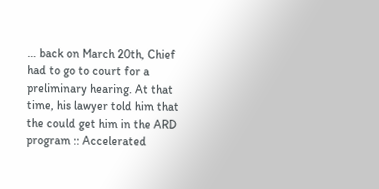… back on March 20th, Chief had to go to court for a preliminary hearing. At that time, his lawyer told him that the could get him in the ARD program :: Accelerated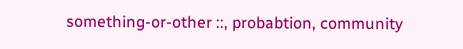something-or-other ::, probabtion, community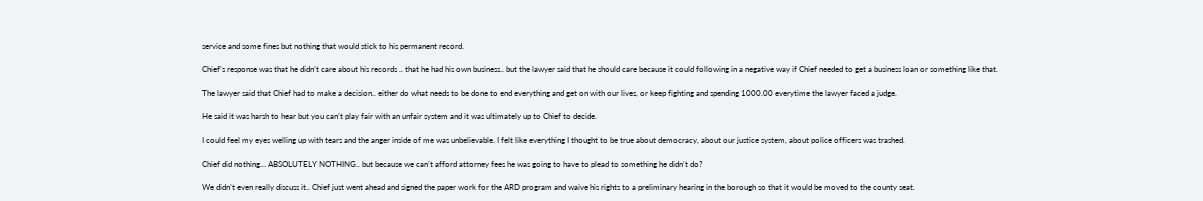service and some fines but nothing that would stick to his permanent record.

Chief’s response was that he didn’t care about his records .. that he had his own business.. but the lawyer said that he should care because it could following in a negative way if Chief needed to get a business loan or something like that.

The lawyer said that Chief had to make a decision.. either do what needs to be done to end everything and get on with our lives, or keep fighting and spending 1000.00 everytime the lawyer faced a judge.

He said it was harsh to hear but you can’t play fair with an unfair system and it was ultimately up to Chief to decide.

I could feel my eyes welling up with tears and the anger inside of me was unbelievable. I felt like everything I thought to be true about democracy, about our justice system, about police officers was trashed.

Chief did nothing… ABSOLUTELY NOTHING.. but because we can’t afford attorney fees he was going to have to plead to something he didn’t do?

We didn’t even really discuss it.. Chief just went ahead and signed the paper work for the ARD program and waive his rights to a preliminary hearing in the borough so that it would be moved to the county seat.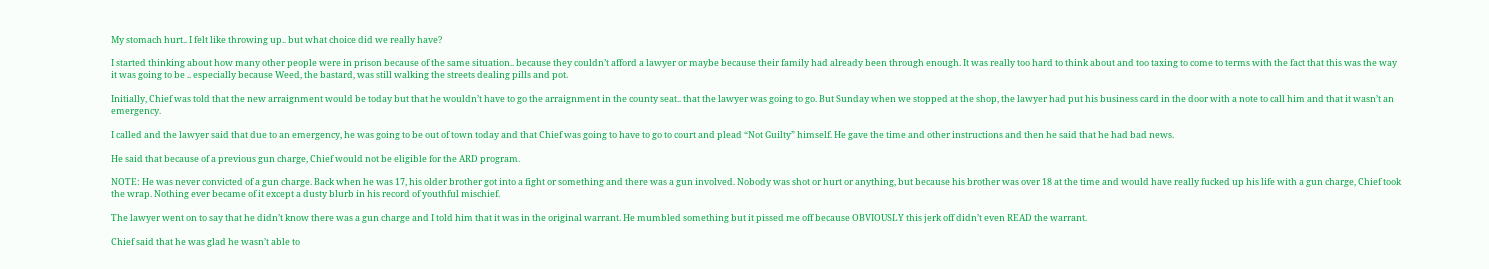My stomach hurt.. I felt like throwing up.. but what choice did we really have?

I started thinking about how many other people were in prison because of the same situation.. because they couldn’t afford a lawyer or maybe because their family had already been through enough. It was really too hard to think about and too taxing to come to terms with the fact that this was the way it was going to be .. especially because Weed, the bastard, was still walking the streets dealing pills and pot.

Initially, Chief was told that the new arraignment would be today but that he wouldn’t have to go the arraignment in the county seat.. that the lawyer was going to go. But Sunday when we stopped at the shop, the lawyer had put his business card in the door with a note to call him and that it wasn’t an emergency.

I called and the lawyer said that due to an emergency, he was going to be out of town today and that Chief was going to have to go to court and plead “Not Guilty” himself. He gave the time and other instructions and then he said that he had bad news.

He said that because of a previous gun charge, Chief would not be eligible for the ARD program.

NOTE: He was never convicted of a gun charge. Back when he was 17, his older brother got into a fight or something and there was a gun involved. Nobody was shot or hurt or anything, but because his brother was over 18 at the time and would have really fucked up his life with a gun charge, Chief took the wrap. Nothing ever became of it except a dusty blurb in his record of youthful mischief.

The lawyer went on to say that he didn’t know there was a gun charge and I told him that it was in the original warrant. He mumbled something but it pissed me off because OBVIOUSLY this jerk off didn’t even READ the warrant.

Chief said that he was glad he wasn’t able to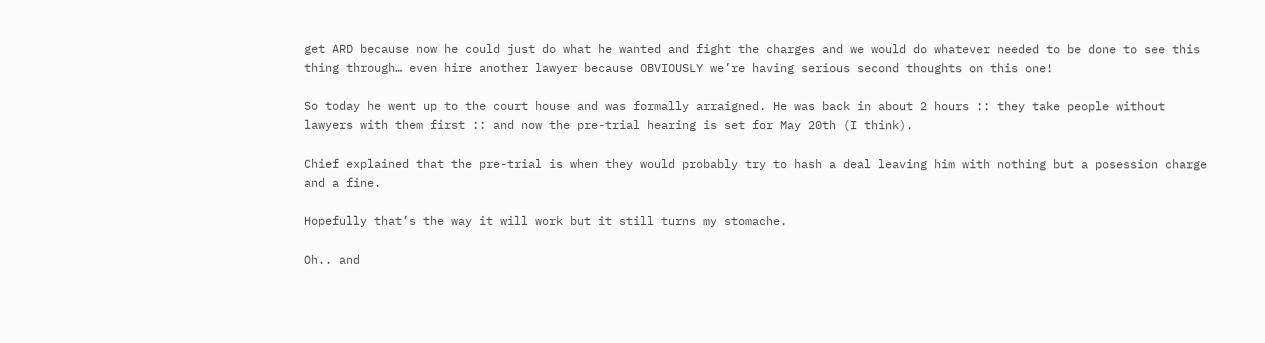get ARD because now he could just do what he wanted and fight the charges and we would do whatever needed to be done to see this thing through… even hire another lawyer because OBVIOUSLY we’re having serious second thoughts on this one!

So today he went up to the court house and was formally arraigned. He was back in about 2 hours :: they take people without lawyers with them first :: and now the pre-trial hearing is set for May 20th (I think).

Chief explained that the pre-trial is when they would probably try to hash a deal leaving him with nothing but a posession charge and a fine.

Hopefully that’s the way it will work but it still turns my stomache.

Oh.. and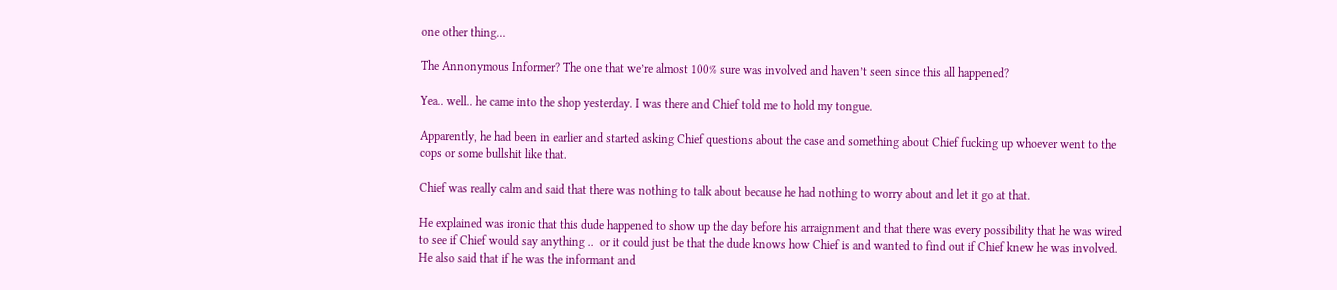one other thing…

The Annonymous Informer? The one that we’re almost 100% sure was involved and haven’t seen since this all happened?

Yea.. well.. he came into the shop yesterday. I was there and Chief told me to hold my tongue.

Apparently, he had been in earlier and started asking Chief questions about the case and something about Chief fucking up whoever went to the cops or some bullshit like that.

Chief was really calm and said that there was nothing to talk about because he had nothing to worry about and let it go at that.

He explained was ironic that this dude happened to show up the day before his arraignment and that there was every possibility that he was wired to see if Chief would say anything ..  or it could just be that the dude knows how Chief is and wanted to find out if Chief knew he was involved. He also said that if he was the informant and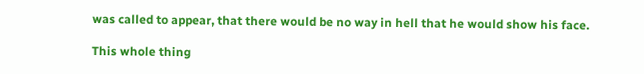was called to appear, that there would be no way in hell that he would show his face.

This whole thing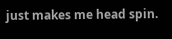just makes me head spin.